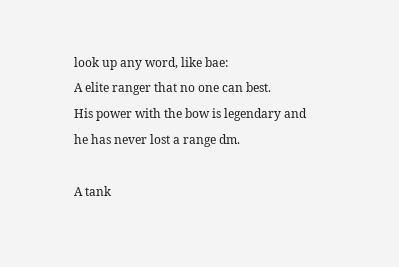look up any word, like bae:
A elite ranger that no one can best.
His power with the bow is legendary and he has never lost a range dm.

A tank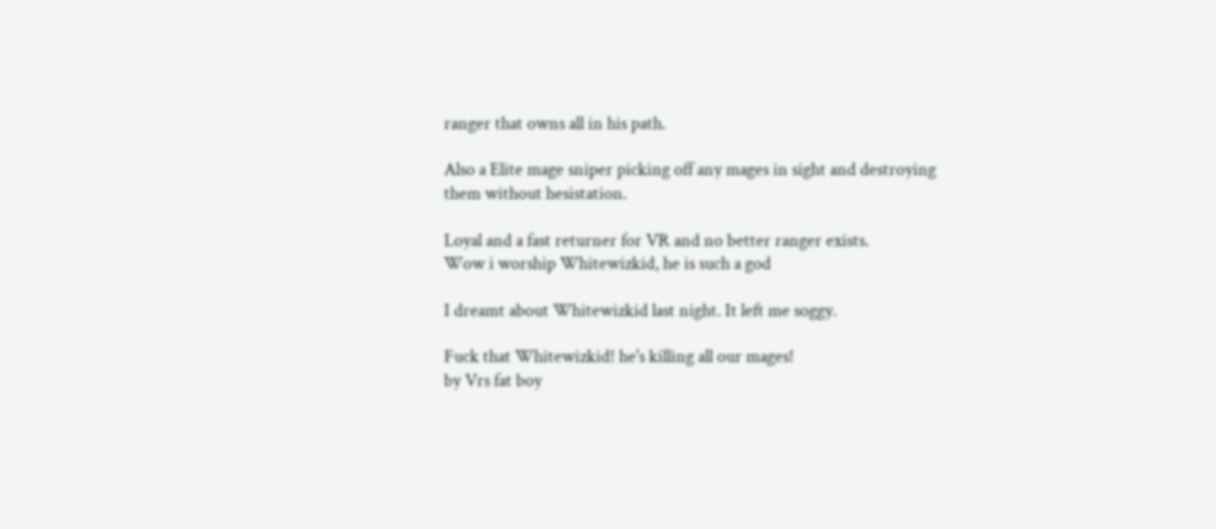ranger that owns all in his path.

Also a Elite mage sniper picking off any mages in sight and destroying them without hesistation.

Loyal and a fast returner for VR and no better ranger exists.
Wow i worship Whitewizkid, he is such a god

I dreamt about Whitewizkid last night. It left me soggy.

Fuck that Whitewizkid! he's killing all our mages!
by Vrs fat boy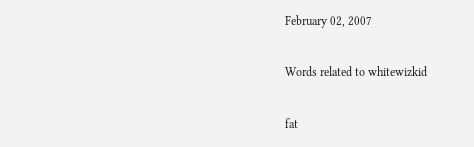February 02, 2007

Words related to whitewizkid

fat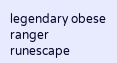legendary obese ranger runescape